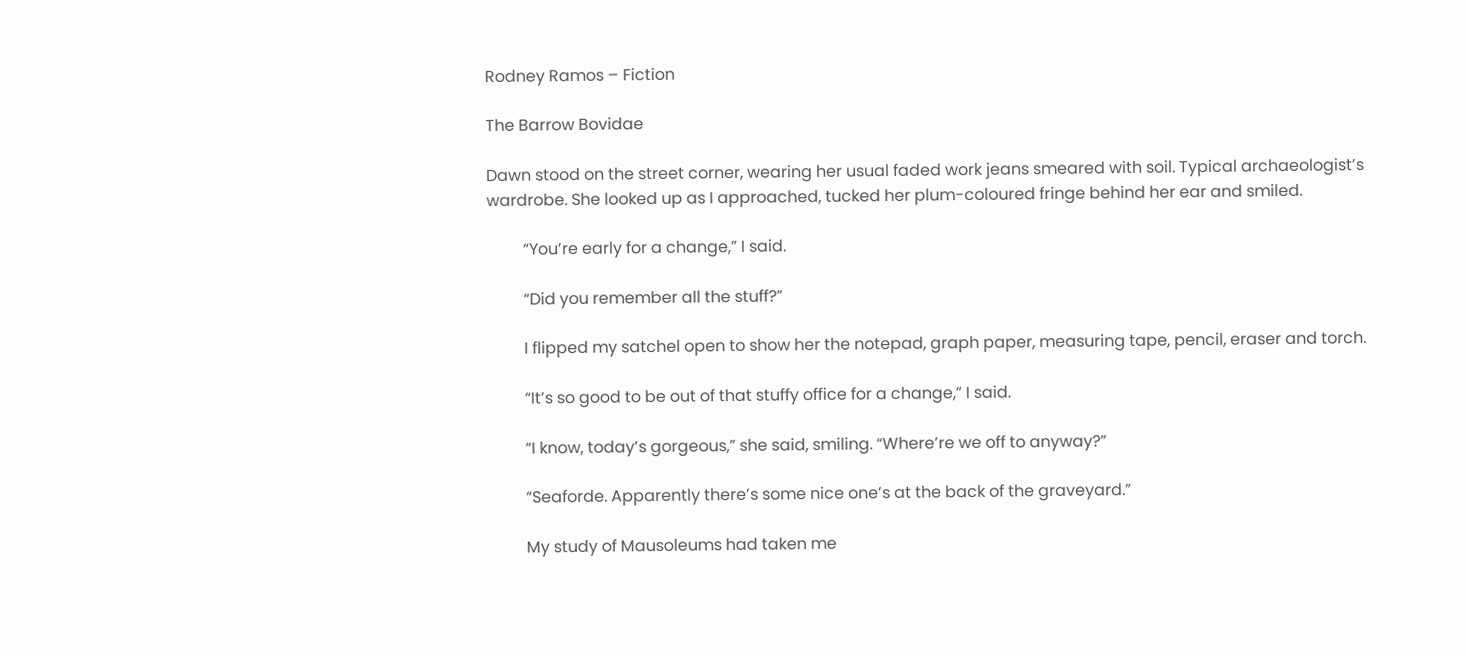Rodney Ramos – Fiction

The Barrow Bovidae

Dawn stood on the street corner, wearing her usual faded work jeans smeared with soil. Typical archaeologist’s wardrobe. She looked up as I approached, tucked her plum-coloured fringe behind her ear and smiled.

         “You’re early for a change,” I said.

         “Did you remember all the stuff?”

         I flipped my satchel open to show her the notepad, graph paper, measuring tape, pencil, eraser and torch.

         “It’s so good to be out of that stuffy office for a change,” I said.

         “I know, today’s gorgeous,” she said, smiling. “Where’re we off to anyway?”

         “Seaforde. Apparently there’s some nice one’s at the back of the graveyard.”

         My study of Mausoleums had taken me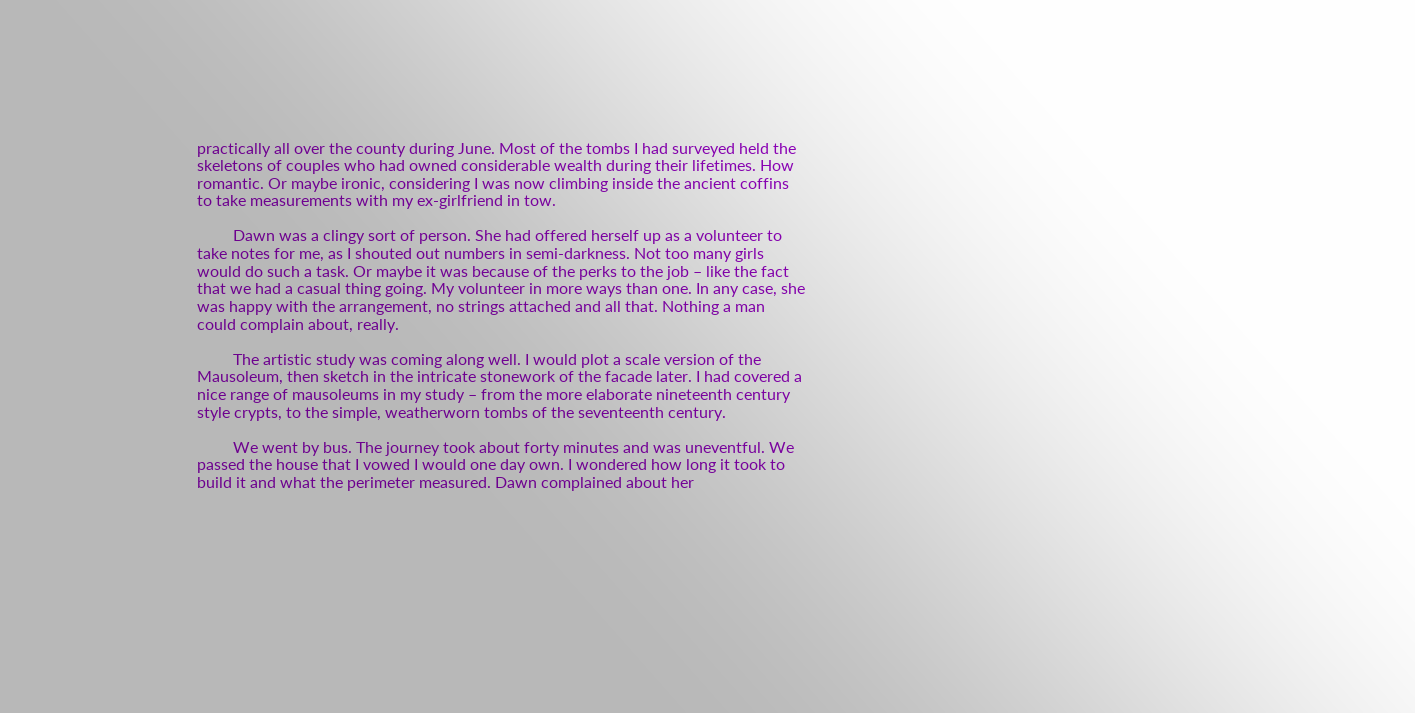practically all over the county during June. Most of the tombs I had surveyed held the skeletons of couples who had owned considerable wealth during their lifetimes. How romantic. Or maybe ironic, considering I was now climbing inside the ancient coffins to take measurements with my ex-girlfriend in tow.

         Dawn was a clingy sort of person. She had offered herself up as a volunteer to take notes for me, as I shouted out numbers in semi-darkness. Not too many girls would do such a task. Or maybe it was because of the perks to the job – like the fact that we had a casual thing going. My volunteer in more ways than one. In any case, she was happy with the arrangement, no strings attached and all that. Nothing a man could complain about, really.

         The artistic study was coming along well. I would plot a scale version of the Mausoleum, then sketch in the intricate stonework of the facade later. I had covered a nice range of mausoleums in my study – from the more elaborate nineteenth century style crypts, to the simple, weatherworn tombs of the seventeenth century.

         We went by bus. The journey took about forty minutes and was uneventful. We passed the house that I vowed I would one day own. I wondered how long it took to build it and what the perimeter measured. Dawn complained about her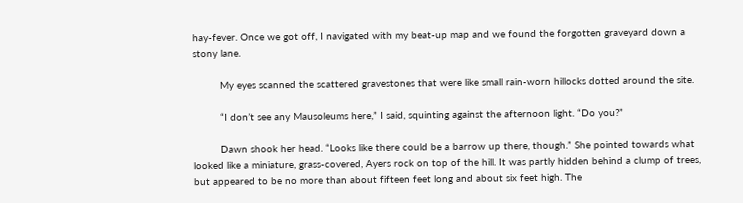hay-fever. Once we got off, I navigated with my beat-up map and we found the forgotten graveyard down a stony lane.

         My eyes scanned the scattered gravestones that were like small rain-worn hillocks dotted around the site.

         “I don’t see any Mausoleums here,” I said, squinting against the afternoon light. “Do you?”

         Dawn shook her head. “Looks like there could be a barrow up there, though.” She pointed towards what looked like a miniature, grass-covered, Ayers rock on top of the hill. It was partly hidden behind a clump of trees, but appeared to be no more than about fifteen feet long and about six feet high. The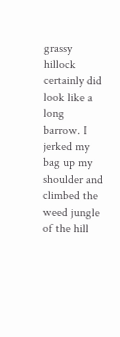grassy hillock certainly did look like a long barrow. I jerked my bag up my shoulder and climbed the weed jungle of the hill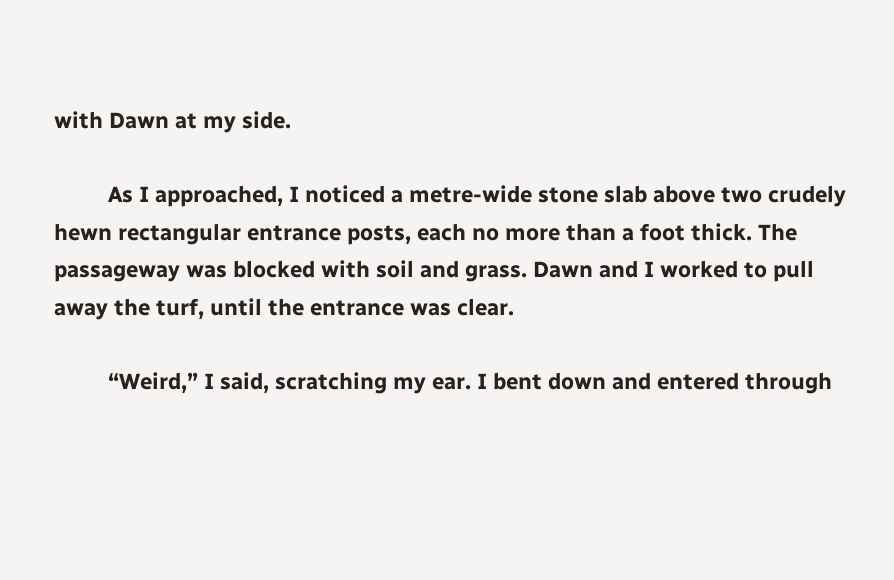with Dawn at my side.

         As I approached, I noticed a metre-wide stone slab above two crudely hewn rectangular entrance posts, each no more than a foot thick. The passageway was blocked with soil and grass. Dawn and I worked to pull away the turf, until the entrance was clear.

         “Weird,” I said, scratching my ear. I bent down and entered through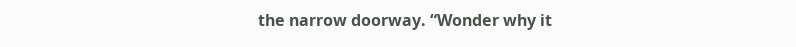the narrow doorway. “Wonder why it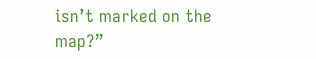isn’t marked on the map?”